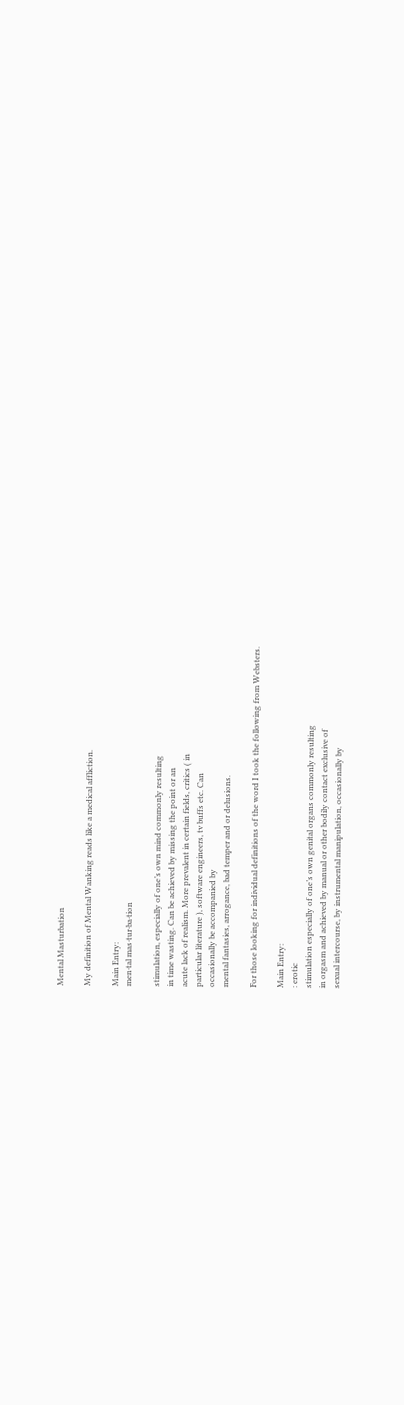Mental Masturbation

My definition of Mental Wanking reads like a medical affliction.

Main Entry:
men·tal mas·tur·ba·tion

stimulation, especially of one’s own mind commonly resulting
in time wasting. Can be achieved by missing the point or an
acute lack of realism. More prevalent in certain fields, critics ( in
particular literature ), software engineers, tv buffs etc. Can
occasionally be accompanied by
mental fantasies, arrogance, bad temper and or delusions.

For those looking for individual definitions of the word I took the following from Websters.

Main Entry:
: erotic
stimulation especially of one’s own genital organs commonly resulting
in orgasm and achieved by manual or other bodily contact exclusive of
sexual intercourse, by instrumental manipulation, occasionally by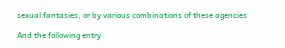sexual fantasies, or by various combinations of these agencies

And the following entry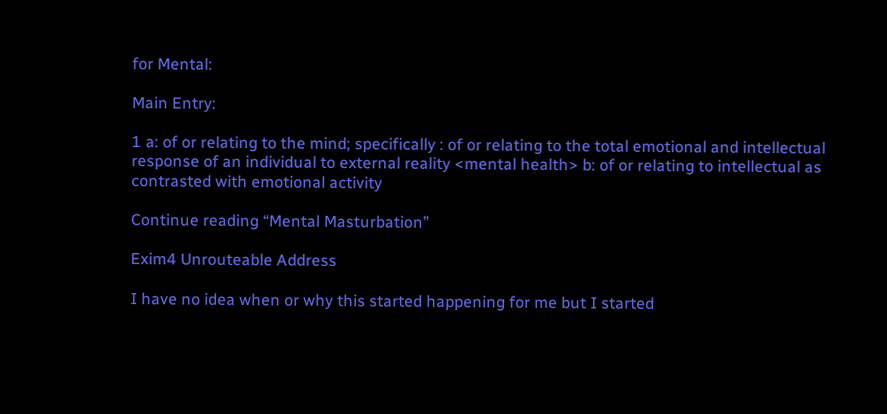for Mental:

Main Entry:

1 a: of or relating to the mind; specifically : of or relating to the total emotional and intellectual response of an individual to external reality <mental health> b: of or relating to intellectual as contrasted with emotional activity

Continue reading “Mental Masturbation”

Exim4 Unrouteable Address

I have no idea when or why this started happening for me but I started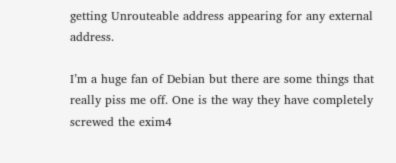getting Unrouteable address appearing for any external address.

I’m a huge fan of Debian but there are some things that really piss me off. One is the way they have completely screwed the exim4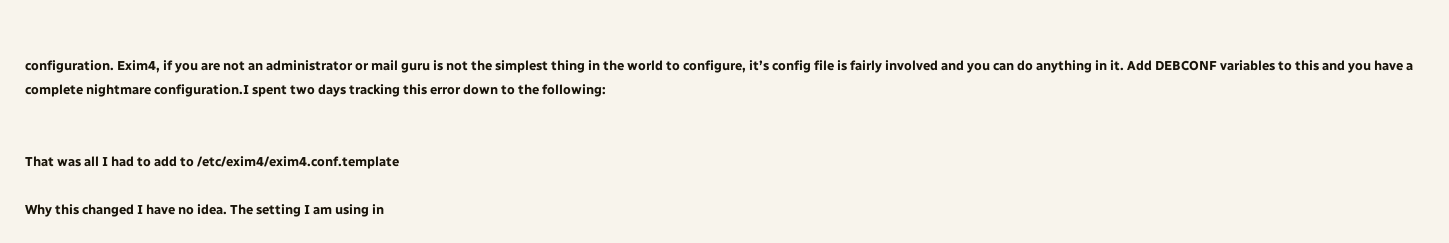configuration. Exim4, if you are not an administrator or mail guru is not the simplest thing in the world to configure, it’s config file is fairly involved and you can do anything in it. Add DEBCONF variables to this and you have a complete nightmare configuration.I spent two days tracking this error down to the following:


That was all I had to add to /etc/exim4/exim4.conf.template

Why this changed I have no idea. The setting I am using in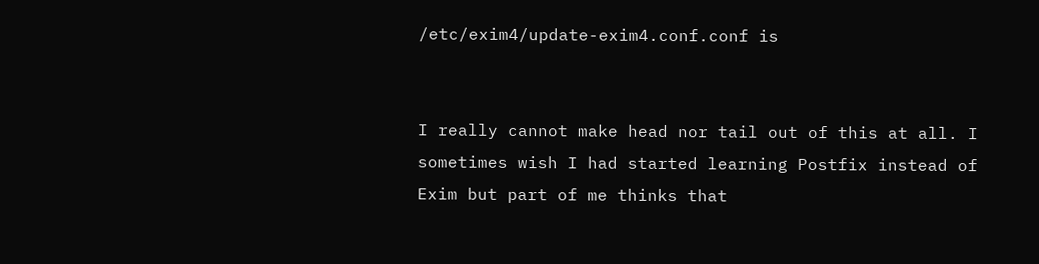/etc/exim4/update-exim4.conf.conf is


I really cannot make head nor tail out of this at all. I sometimes wish I had started learning Postfix instead of Exim but part of me thinks that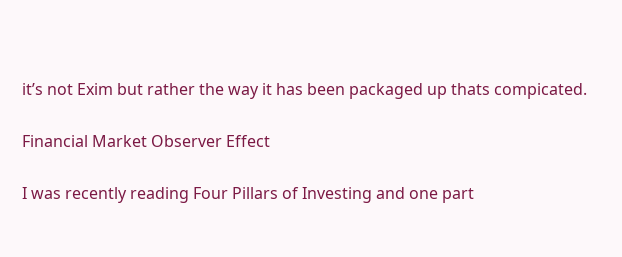it’s not Exim but rather the way it has been packaged up thats compicated.

Financial Market Observer Effect

I was recently reading Four Pillars of Investing and one part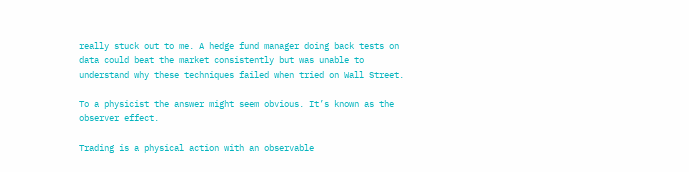really stuck out to me. A hedge fund manager doing back tests on data could beat the market consistently but was unable to understand why these techniques failed when tried on Wall Street.

To a physicist the answer might seem obvious. It’s known as the observer effect.

Trading is a physical action with an observable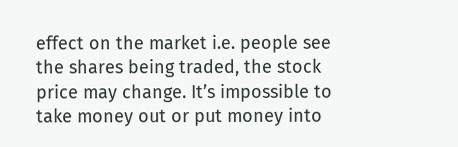effect on the market i.e. people see the shares being traded, the stock price may change. It’s impossible to take money out or put money into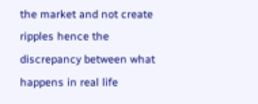the market and not create ripples hence the discrepancy between what happens in real life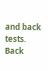and back tests. Back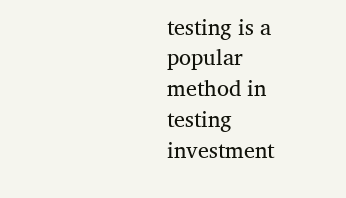testing is a popular method in testing investment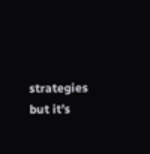strategies but it’s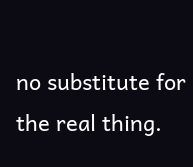no substitute for the real thing.